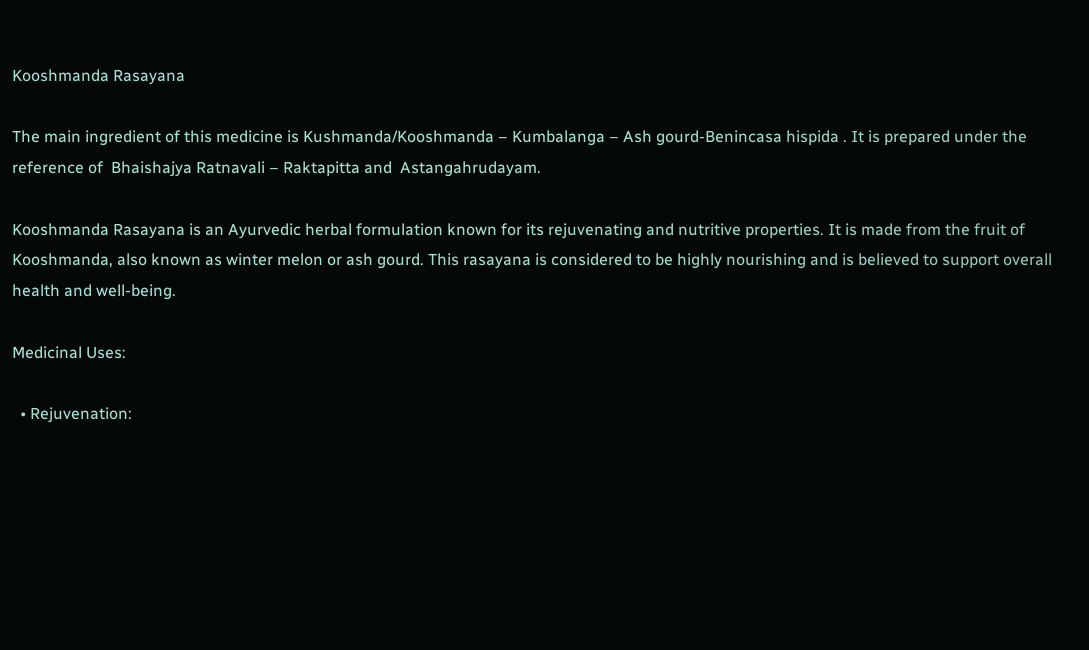Kooshmanda Rasayana

The main ingredient of this medicine is Kushmanda/Kooshmanda – Kumbalanga – Ash gourd-Benincasa hispida . It is prepared under the reference of  Bhaishajya Ratnavali – Raktapitta and  Astangahrudayam.

Kooshmanda Rasayana is an Ayurvedic herbal formulation known for its rejuvenating and nutritive properties. It is made from the fruit of Kooshmanda, also known as winter melon or ash gourd. This rasayana is considered to be highly nourishing and is believed to support overall health and well-being.

Medicinal Uses:

  • Rejuvenation: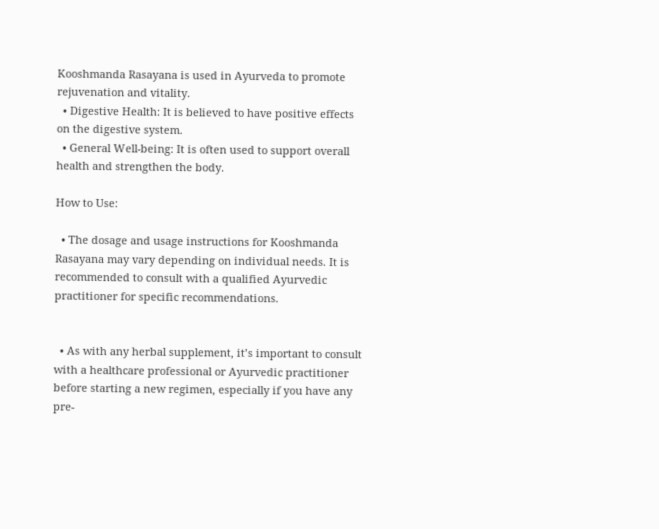Kooshmanda Rasayana is used in Ayurveda to promote rejuvenation and vitality.
  • Digestive Health: It is believed to have positive effects on the digestive system.
  • General Well-being: It is often used to support overall health and strengthen the body.

How to Use:

  • The dosage and usage instructions for Kooshmanda Rasayana may vary depending on individual needs. It is recommended to consult with a qualified Ayurvedic practitioner for specific recommendations.


  • As with any herbal supplement, it’s important to consult with a healthcare professional or Ayurvedic practitioner before starting a new regimen, especially if you have any pre-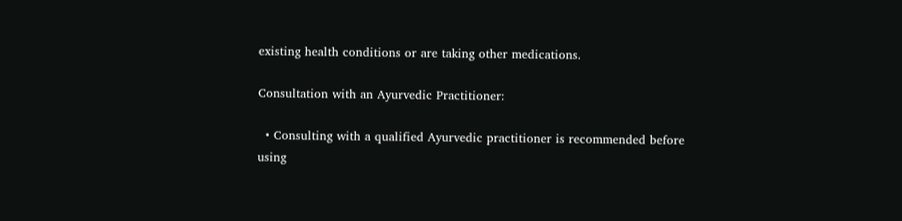existing health conditions or are taking other medications.

Consultation with an Ayurvedic Practitioner:

  • Consulting with a qualified Ayurvedic practitioner is recommended before using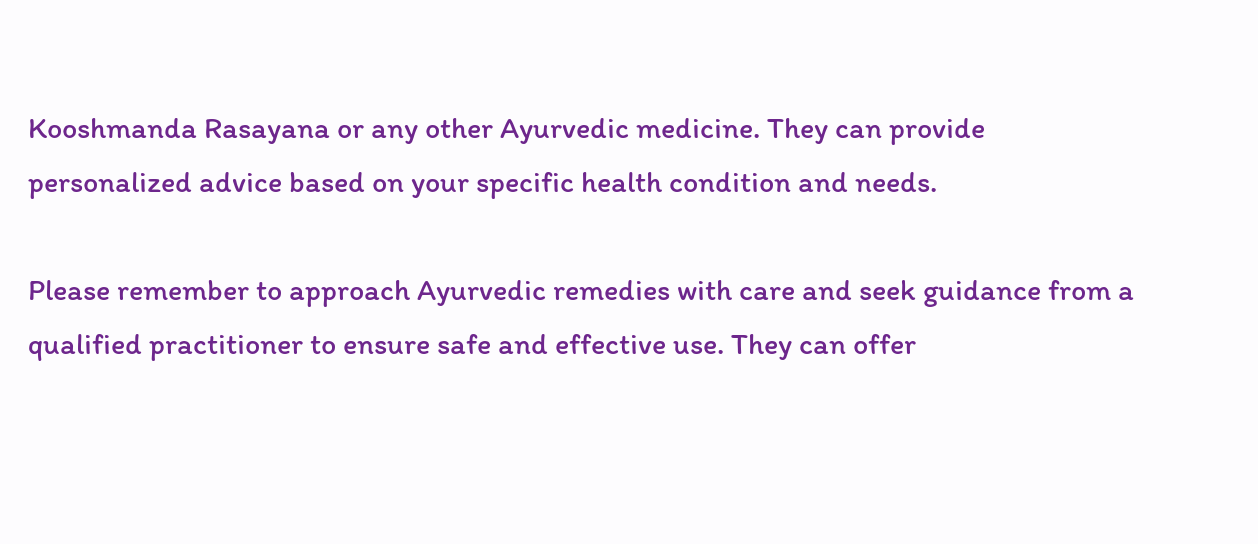Kooshmanda Rasayana or any other Ayurvedic medicine. They can provide personalized advice based on your specific health condition and needs.

Please remember to approach Ayurvedic remedies with care and seek guidance from a qualified practitioner to ensure safe and effective use. They can offer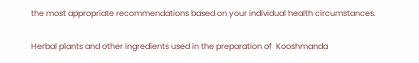the most appropriate recommendations based on your individual health circumstances.

Herbal plants and other ingredients used in the preparation of  Kooshmanda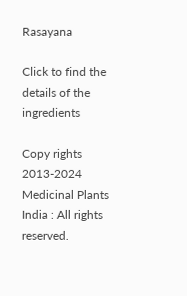Rasayana

Click to find the details of the ingredients

Copy rights 2013-2024 Medicinal Plants India : All rights reserved.